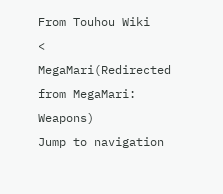From Touhou Wiki
< MegaMari(Redirected from MegaMari: Weapons)
Jump to navigation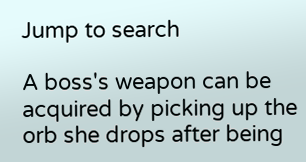Jump to search

A boss's weapon can be acquired by picking up the orb she drops after being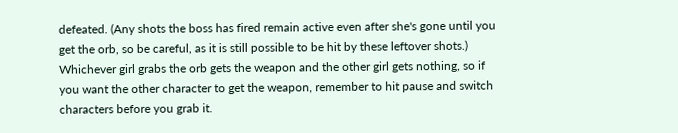defeated. (Any shots the boss has fired remain active even after she's gone until you get the orb, so be careful, as it is still possible to be hit by these leftover shots.) Whichever girl grabs the orb gets the weapon and the other girl gets nothing, so if you want the other character to get the weapon, remember to hit pause and switch characters before you grab it.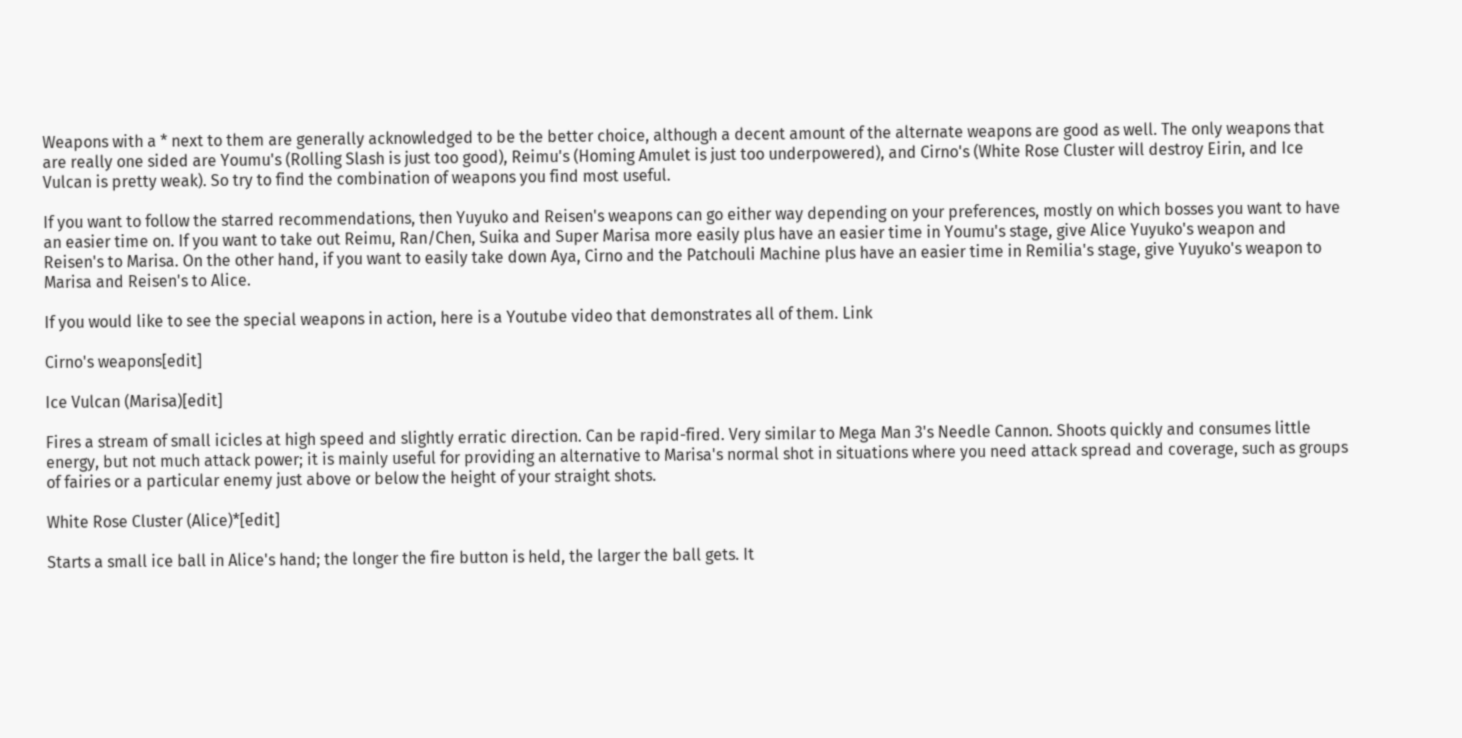Weapons with a * next to them are generally acknowledged to be the better choice, although a decent amount of the alternate weapons are good as well. The only weapons that are really one sided are Youmu's (Rolling Slash is just too good), Reimu's (Homing Amulet is just too underpowered), and Cirno's (White Rose Cluster will destroy Eirin, and Ice Vulcan is pretty weak). So try to find the combination of weapons you find most useful.

If you want to follow the starred recommendations, then Yuyuko and Reisen's weapons can go either way depending on your preferences, mostly on which bosses you want to have an easier time on. If you want to take out Reimu, Ran/Chen, Suika and Super Marisa more easily plus have an easier time in Youmu's stage, give Alice Yuyuko's weapon and Reisen's to Marisa. On the other hand, if you want to easily take down Aya, Cirno and the Patchouli Machine plus have an easier time in Remilia's stage, give Yuyuko's weapon to Marisa and Reisen's to Alice.

If you would like to see the special weapons in action, here is a Youtube video that demonstrates all of them. Link

Cirno's weapons[edit]

Ice Vulcan (Marisa)[edit]

Fires a stream of small icicles at high speed and slightly erratic direction. Can be rapid-fired. Very similar to Mega Man 3's Needle Cannon. Shoots quickly and consumes little energy, but not much attack power; it is mainly useful for providing an alternative to Marisa's normal shot in situations where you need attack spread and coverage, such as groups of fairies or a particular enemy just above or below the height of your straight shots.

White Rose Cluster (Alice)*[edit]

Starts a small ice ball in Alice's hand; the longer the fire button is held, the larger the ball gets. It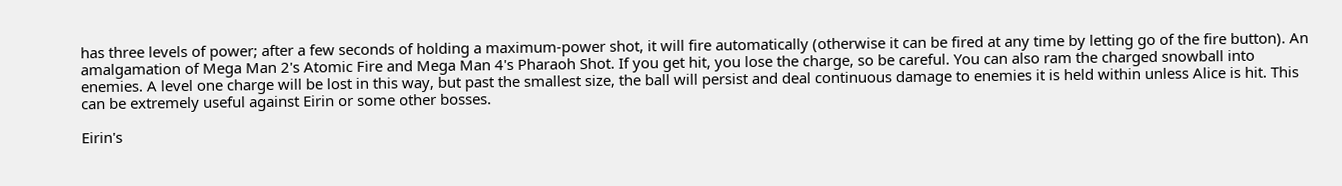has three levels of power; after a few seconds of holding a maximum-power shot, it will fire automatically (otherwise it can be fired at any time by letting go of the fire button). An amalgamation of Mega Man 2's Atomic Fire and Mega Man 4's Pharaoh Shot. If you get hit, you lose the charge, so be careful. You can also ram the charged snowball into enemies. A level one charge will be lost in this way, but past the smallest size, the ball will persist and deal continuous damage to enemies it is held within unless Alice is hit. This can be extremely useful against Eirin or some other bosses.

Eirin's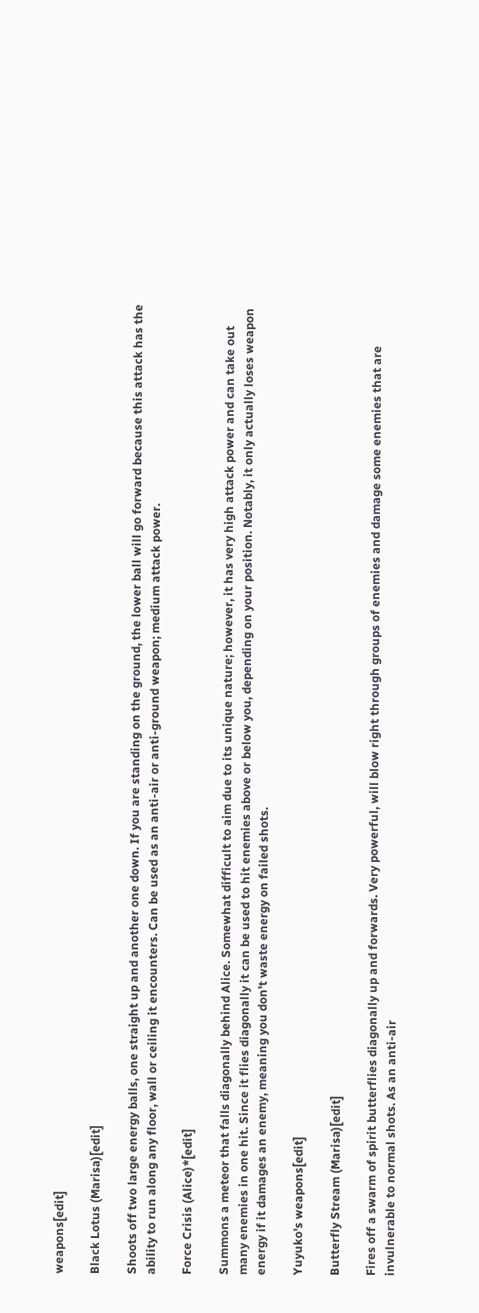weapons[edit]

Black Lotus (Marisa)[edit]

Shoots off two large energy balls, one straight up and another one down. If you are standing on the ground, the lower ball will go forward because this attack has the ability to run along any floor, wall or ceiling it encounters. Can be used as an anti-air or anti-ground weapon; medium attack power.

Force Crisis (Alice)*[edit]

Summons a meteor that falls diagonally behind Alice. Somewhat difficult to aim due to its unique nature; however, it has very high attack power and can take out many enemies in one hit. Since it flies diagonally it can be used to hit enemies above or below you, depending on your position. Notably, it only actually loses weapon energy if it damages an enemy, meaning you don't waste energy on failed shots.

Yuyuko's weapons[edit]

Butterfly Stream (Marisa)[edit]

Fires off a swarm of spirit butterflies diagonally up and forwards. Very powerful, will blow right through groups of enemies and damage some enemies that are invulnerable to normal shots. As an anti-air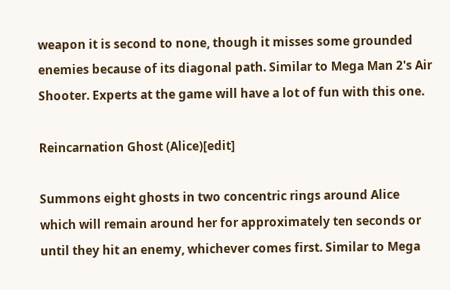weapon it is second to none, though it misses some grounded enemies because of its diagonal path. Similar to Mega Man 2's Air Shooter. Experts at the game will have a lot of fun with this one.

Reincarnation Ghost (Alice)[edit]

Summons eight ghosts in two concentric rings around Alice which will remain around her for approximately ten seconds or until they hit an enemy, whichever comes first. Similar to Mega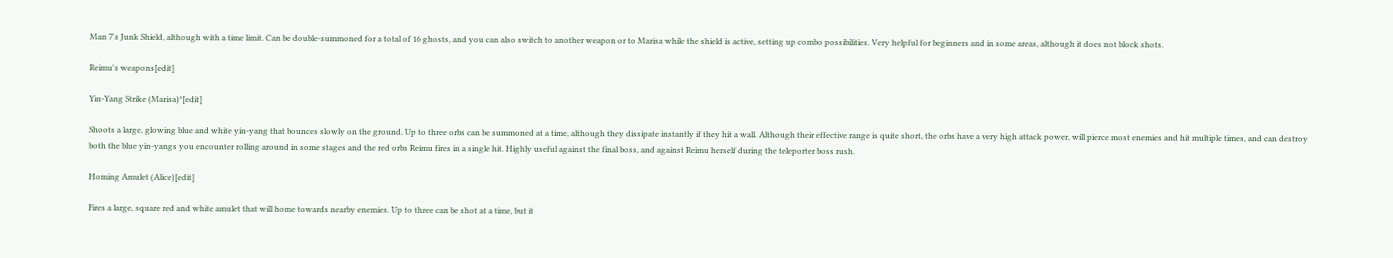Man 7's Junk Shield, although with a time limit. Can be double-summoned for a total of 16 ghosts, and you can also switch to another weapon or to Marisa while the shield is active, setting up combo possibilities. Very helpful for beginners and in some areas, although it does not block shots.

Reimu's weapons[edit]

Yin-Yang Strike (Marisa)*[edit]

Shoots a large, glowing blue and white yin-yang that bounces slowly on the ground. Up to three orbs can be summoned at a time, although they dissipate instantly if they hit a wall. Although their effective range is quite short, the orbs have a very high attack power, will pierce most enemies and hit multiple times, and can destroy both the blue yin-yangs you encounter rolling around in some stages and the red orbs Reimu fires in a single hit. Highly useful against the final boss, and against Reimu herself during the teleporter boss rush.

Homing Amulet (Alice)[edit]

Fires a large, square red and white amulet that will home towards nearby enemies. Up to three can be shot at a time, but it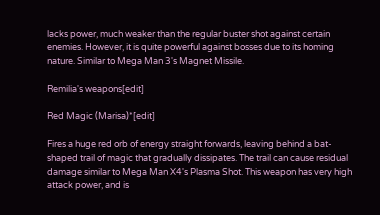lacks power, much weaker than the regular buster shot against certain enemies. However, it is quite powerful against bosses due to its homing nature. Similar to Mega Man 3's Magnet Missile.

Remilia's weapons[edit]

Red Magic (Marisa)*[edit]

Fires a huge red orb of energy straight forwards, leaving behind a bat-shaped trail of magic that gradually dissipates. The trail can cause residual damage similar to Mega Man X4's Plasma Shot. This weapon has very high attack power, and is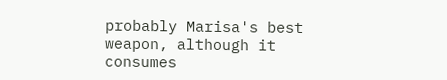probably Marisa's best weapon, although it consumes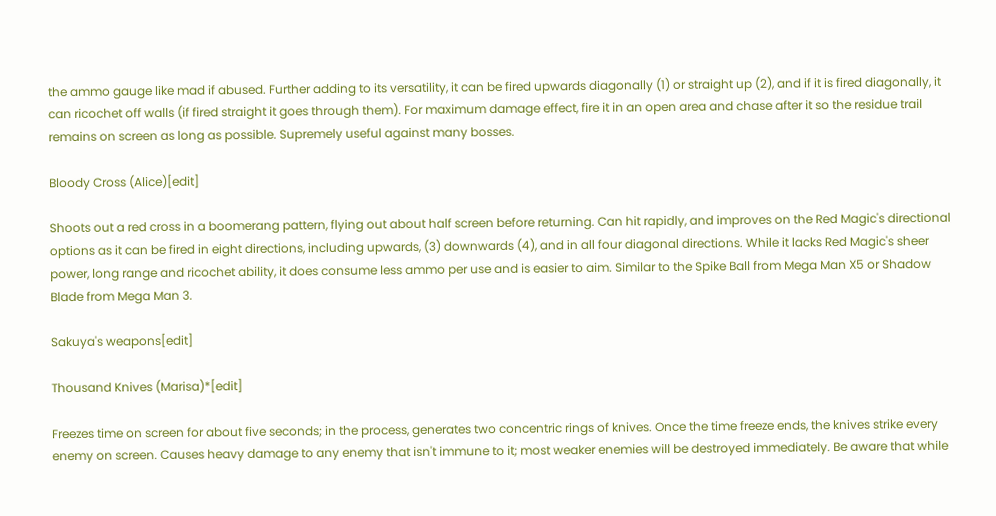the ammo gauge like mad if abused. Further adding to its versatility, it can be fired upwards diagonally (1) or straight up (2), and if it is fired diagonally, it can ricochet off walls (if fired straight it goes through them). For maximum damage effect, fire it in an open area and chase after it so the residue trail remains on screen as long as possible. Supremely useful against many bosses.

Bloody Cross (Alice)[edit]

Shoots out a red cross in a boomerang pattern, flying out about half screen before returning. Can hit rapidly, and improves on the Red Magic's directional options as it can be fired in eight directions, including upwards, (3) downwards (4), and in all four diagonal directions. While it lacks Red Magic's sheer power, long range and ricochet ability, it does consume less ammo per use and is easier to aim. Similar to the Spike Ball from Mega Man X5 or Shadow Blade from Mega Man 3.

Sakuya's weapons[edit]

Thousand Knives (Marisa)*[edit]

Freezes time on screen for about five seconds; in the process, generates two concentric rings of knives. Once the time freeze ends, the knives strike every enemy on screen. Causes heavy damage to any enemy that isn't immune to it; most weaker enemies will be destroyed immediately. Be aware that while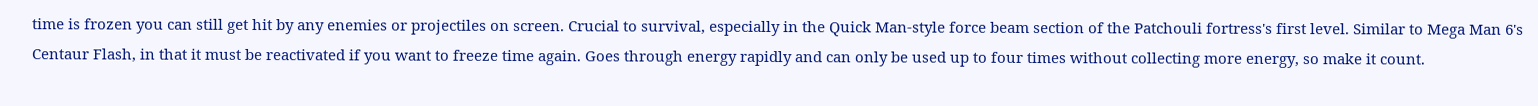time is frozen you can still get hit by any enemies or projectiles on screen. Crucial to survival, especially in the Quick Man-style force beam section of the Patchouli fortress's first level. Similar to Mega Man 6's Centaur Flash, in that it must be reactivated if you want to freeze time again. Goes through energy rapidly and can only be used up to four times without collecting more energy, so make it count.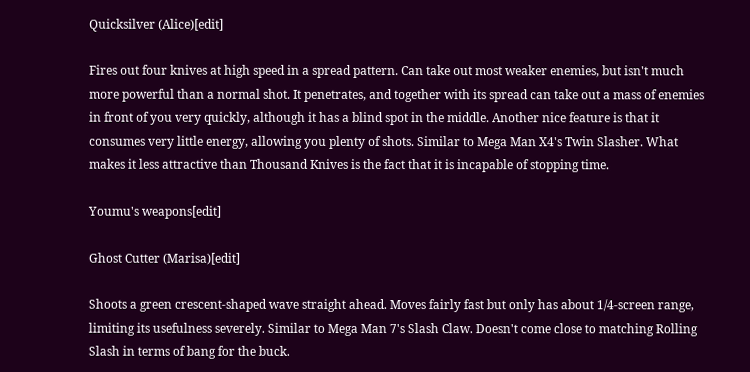Quicksilver (Alice)[edit]

Fires out four knives at high speed in a spread pattern. Can take out most weaker enemies, but isn't much more powerful than a normal shot. It penetrates, and together with its spread can take out a mass of enemies in front of you very quickly, although it has a blind spot in the middle. Another nice feature is that it consumes very little energy, allowing you plenty of shots. Similar to Mega Man X4's Twin Slasher. What makes it less attractive than Thousand Knives is the fact that it is incapable of stopping time.

Youmu's weapons[edit]

Ghost Cutter (Marisa)[edit]

Shoots a green crescent-shaped wave straight ahead. Moves fairly fast but only has about 1/4-screen range, limiting its usefulness severely. Similar to Mega Man 7's Slash Claw. Doesn't come close to matching Rolling Slash in terms of bang for the buck.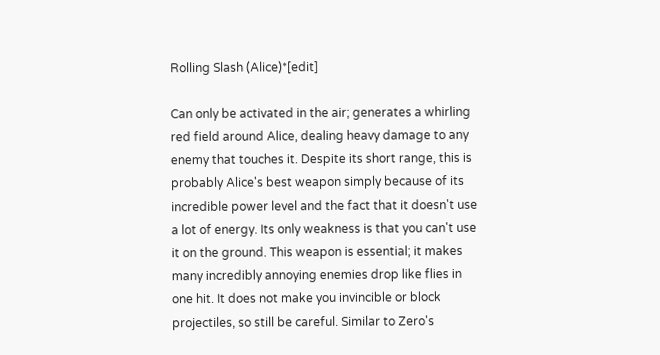Rolling Slash (Alice)*[edit]

Can only be activated in the air; generates a whirling red field around Alice, dealing heavy damage to any enemy that touches it. Despite its short range, this is probably Alice's best weapon simply because of its incredible power level and the fact that it doesn't use a lot of energy. Its only weakness is that you can't use it on the ground. This weapon is essential; it makes many incredibly annoying enemies drop like flies in one hit. It does not make you invincible or block projectiles, so still be careful. Similar to Zero's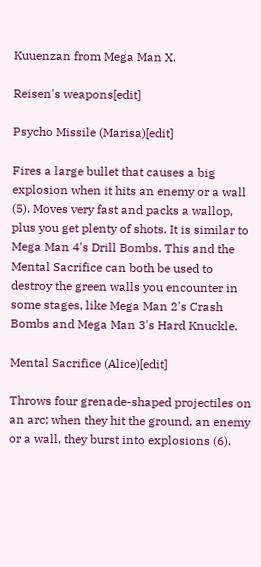Kuuenzan from Mega Man X.

Reisen's weapons[edit]

Psycho Missile (Marisa)[edit]

Fires a large bullet that causes a big explosion when it hits an enemy or a wall (5). Moves very fast and packs a wallop, plus you get plenty of shots. It is similar to Mega Man 4's Drill Bombs. This and the Mental Sacrifice can both be used to destroy the green walls you encounter in some stages, like Mega Man 2's Crash Bombs and Mega Man 3's Hard Knuckle.

Mental Sacrifice (Alice)[edit]

Throws four grenade-shaped projectiles on an arc; when they hit the ground, an enemy or a wall, they burst into explosions (6).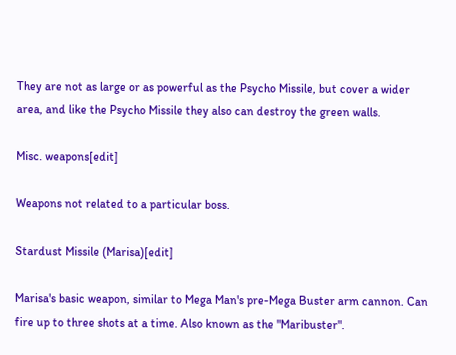They are not as large or as powerful as the Psycho Missile, but cover a wider area, and like the Psycho Missile they also can destroy the green walls.

Misc. weapons[edit]

Weapons not related to a particular boss.

Stardust Missile (Marisa)[edit]

Marisa's basic weapon, similar to Mega Man's pre-Mega Buster arm cannon. Can fire up to three shots at a time. Also known as the "Maribuster".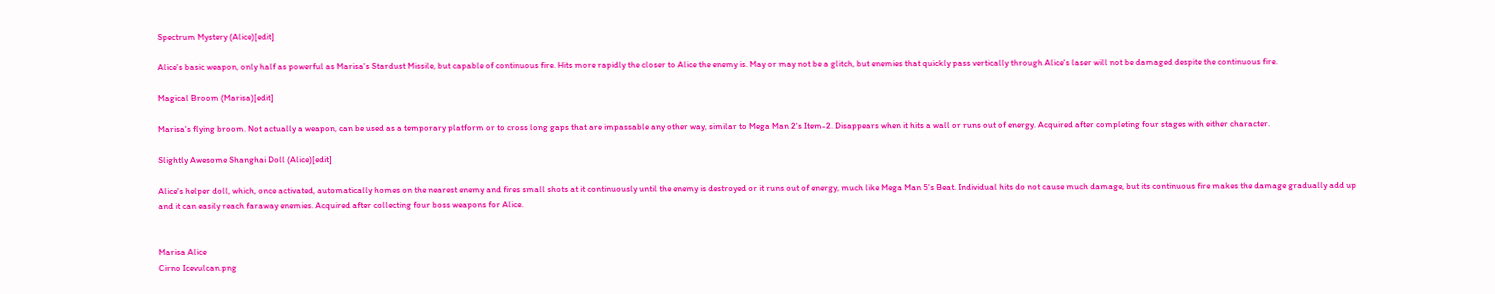Spectrum Mystery (Alice)[edit]

Alice's basic weapon, only half as powerful as Marisa's Stardust Missile, but capable of continuous fire. Hits more rapidly the closer to Alice the enemy is. May or may not be a glitch, but enemies that quickly pass vertically through Alice's laser will not be damaged despite the continuous fire.

Magical Broom (Marisa)[edit]

Marisa's flying broom. Not actually a weapon, can be used as a temporary platform or to cross long gaps that are impassable any other way, similar to Mega Man 2's Item-2. Disappears when it hits a wall or runs out of energy. Acquired after completing four stages with either character.

Slightly Awesome Shanghai Doll (Alice)[edit]

Alice's helper doll, which, once activated, automatically homes on the nearest enemy and fires small shots at it continuously until the enemy is destroyed or it runs out of energy, much like Mega Man 5's Beat. Individual hits do not cause much damage, but its continuous fire makes the damage gradually add up and it can easily reach faraway enemies. Acquired after collecting four boss weapons for Alice.


Marisa Alice
Cirno Icevulcan.png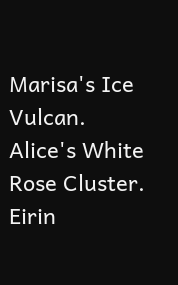Marisa's Ice Vulcan.
Alice's White Rose Cluster.
Eirin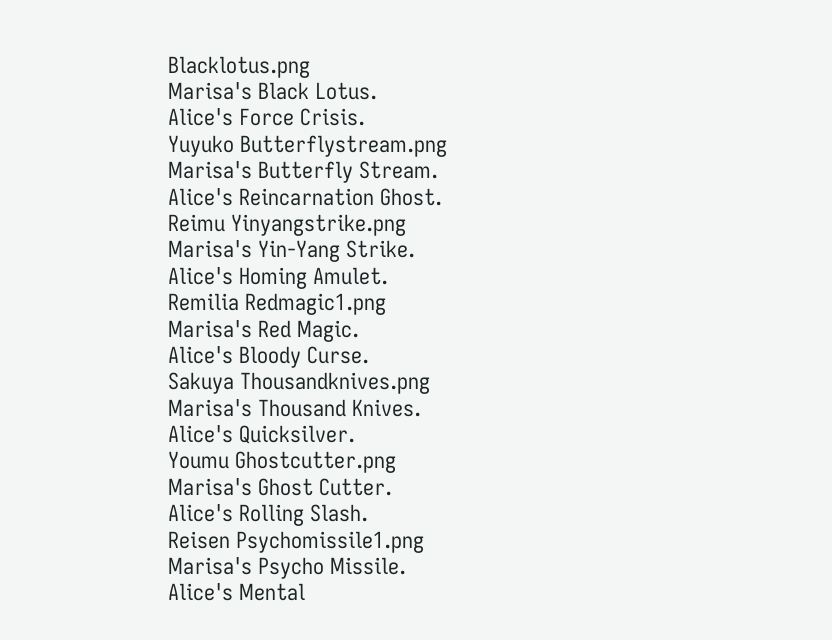Blacklotus.png
Marisa's Black Lotus.
Alice's Force Crisis.
Yuyuko Butterflystream.png
Marisa's Butterfly Stream.
Alice's Reincarnation Ghost.
Reimu Yinyangstrike.png
Marisa's Yin-Yang Strike.
Alice's Homing Amulet.
Remilia Redmagic1.png
Marisa's Red Magic.
Alice's Bloody Curse.
Sakuya Thousandknives.png
Marisa's Thousand Knives.
Alice's Quicksilver.
Youmu Ghostcutter.png
Marisa's Ghost Cutter.
Alice's Rolling Slash.
Reisen Psychomissile1.png
Marisa's Psycho Missile.
Alice's Mental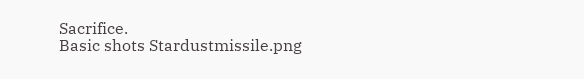Sacrifice.
Basic shots Stardustmissile.png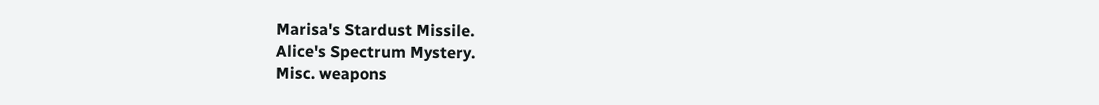Marisa's Stardust Missile.
Alice's Spectrum Mystery.
Misc. weapons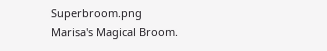Superbroom.png
Marisa's Magical Broom.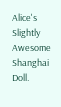Alice's Slightly Awesome Shanghai Doll.